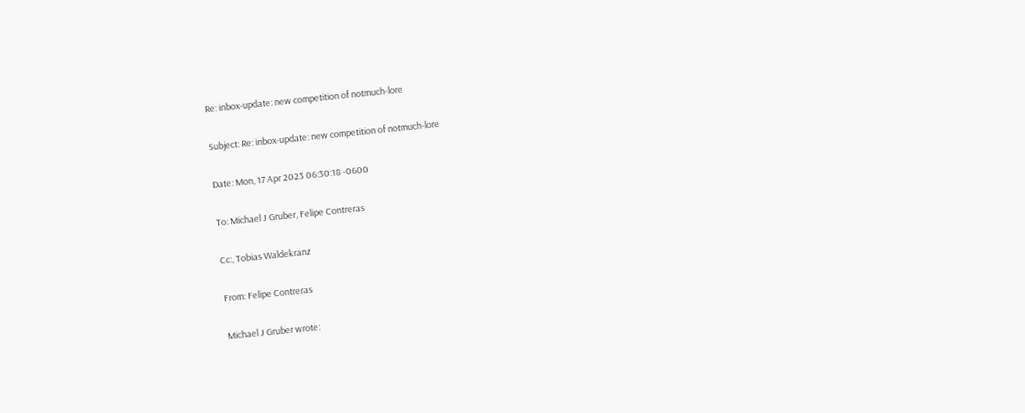Re: inbox-update: new competition of notmuch-lore

Subject: Re: inbox-update: new competition of notmuch-lore

Date: Mon, 17 Apr 2023 06:30:18 -0600

To: Michael J Gruber, Felipe Contreras

Cc:, Tobias Waldekranz

From: Felipe Contreras

Michael J Gruber wrote: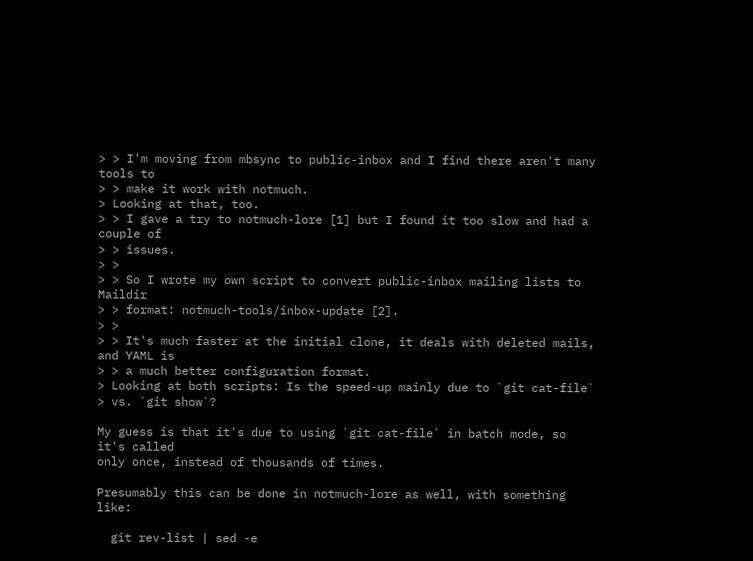> > I'm moving from mbsync to public-inbox and I find there aren't many tools to
> > make it work with notmuch.
> Looking at that, too.
> > I gave a try to notmuch-lore [1] but I found it too slow and had a couple of
> > issues.
> >
> > So I wrote my own script to convert public-inbox mailing lists to Maildir
> > format: notmuch-tools/inbox-update [2].
> >
> > It's much faster at the initial clone, it deals with deleted mails, and YAML is
> > a much better configuration format.
> Looking at both scripts: Is the speed-up mainly due to `git cat-file`
> vs. `git show`?

My guess is that it's due to using `git cat-file` in batch mode, so it's called
only once, instead of thousands of times.

Presumably this can be done in notmuch-lore as well, with something like:

  git rev-list | sed -e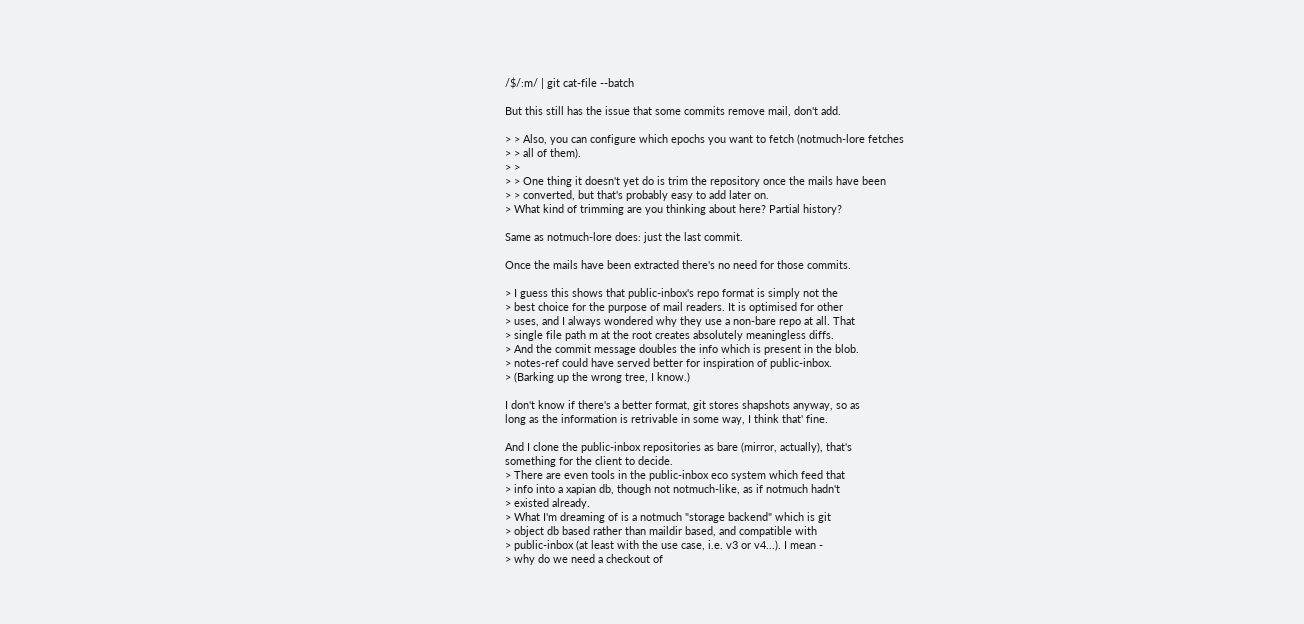/$/:m/ | git cat-file --batch

But this still has the issue that some commits remove mail, don't add.

> > Also, you can configure which epochs you want to fetch (notmuch-lore fetches
> > all of them).
> >
> > One thing it doesn't yet do is trim the repository once the mails have been
> > converted, but that's probably easy to add later on.
> What kind of trimming are you thinking about here? Partial history?

Same as notmuch-lore does: just the last commit.

Once the mails have been extracted there's no need for those commits.

> I guess this shows that public-inbox's repo format is simply not the
> best choice for the purpose of mail readers. It is optimised for other
> uses, and I always wondered why they use a non-bare repo at all. That
> single file path m at the root creates absolutely meaningless diffs.
> And the commit message doubles the info which is present in the blob.
> notes-ref could have served better for inspiration of public-inbox.
> (Barking up the wrong tree, I know.)

I don't know if there's a better format, git stores shapshots anyway, so as
long as the information is retrivable in some way, I think that' fine.

And I clone the public-inbox repositories as bare (mirror, actually), that's
something for the client to decide.
> There are even tools in the public-inbox eco system which feed that
> info into a xapian db, though not notmuch-like, as if notmuch hadn't
> existed already.
> What I'm dreaming of is a notmuch "storage backend" which is git
> object db based rather than maildir based, and compatible with
> public-inbox (at least with the use case, i.e. v3 or v4...). I mean -
> why do we need a checkout of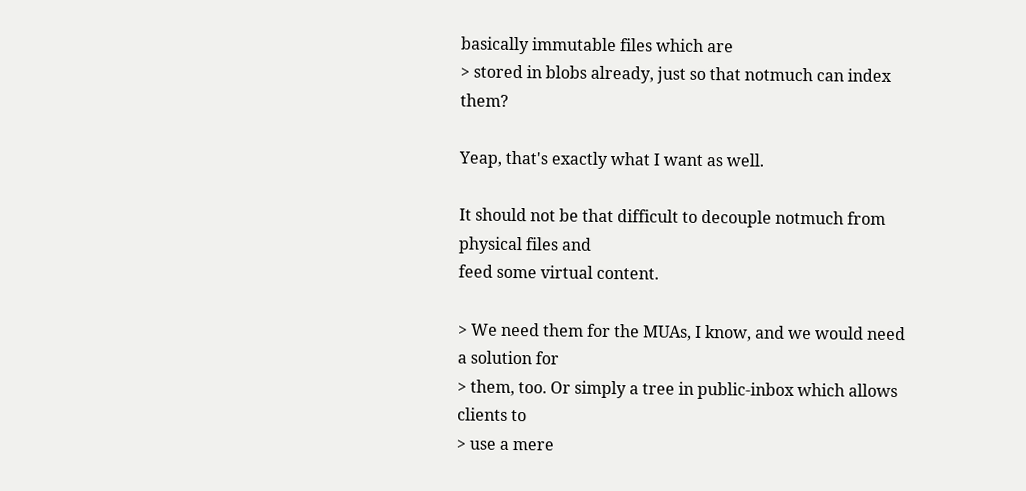basically immutable files which are
> stored in blobs already, just so that notmuch can index them?

Yeap, that's exactly what I want as well.

It should not be that difficult to decouple notmuch from physical files and
feed some virtual content.

> We need them for the MUAs, I know, and we would need a solution for
> them, too. Or simply a tree in public-inbox which allows clients to
> use a mere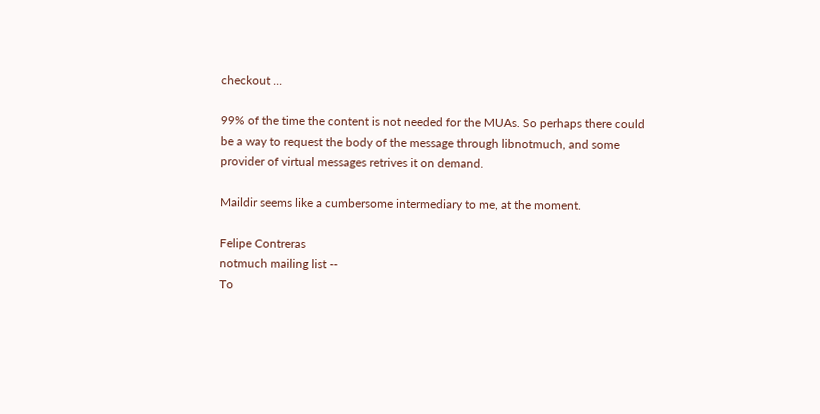checkout ...

99% of the time the content is not needed for the MUAs. So perhaps there could
be a way to request the body of the message through libnotmuch, and some
provider of virtual messages retrives it on demand.

Maildir seems like a cumbersome intermediary to me, at the moment.

Felipe Contreras
notmuch mailing list --
To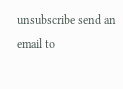unsubscribe send an email to